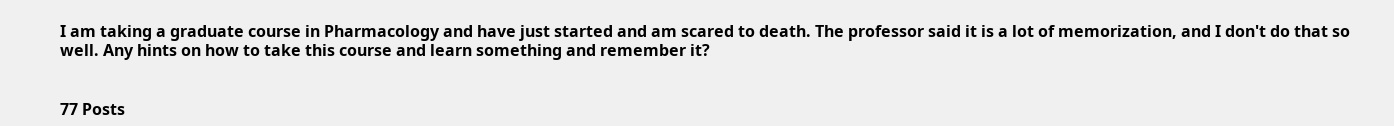I am taking a graduate course in Pharmacology and have just started and am scared to death. The professor said it is a lot of memorization, and I don't do that so well. Any hints on how to take this course and learn something and remember it?


77 Posts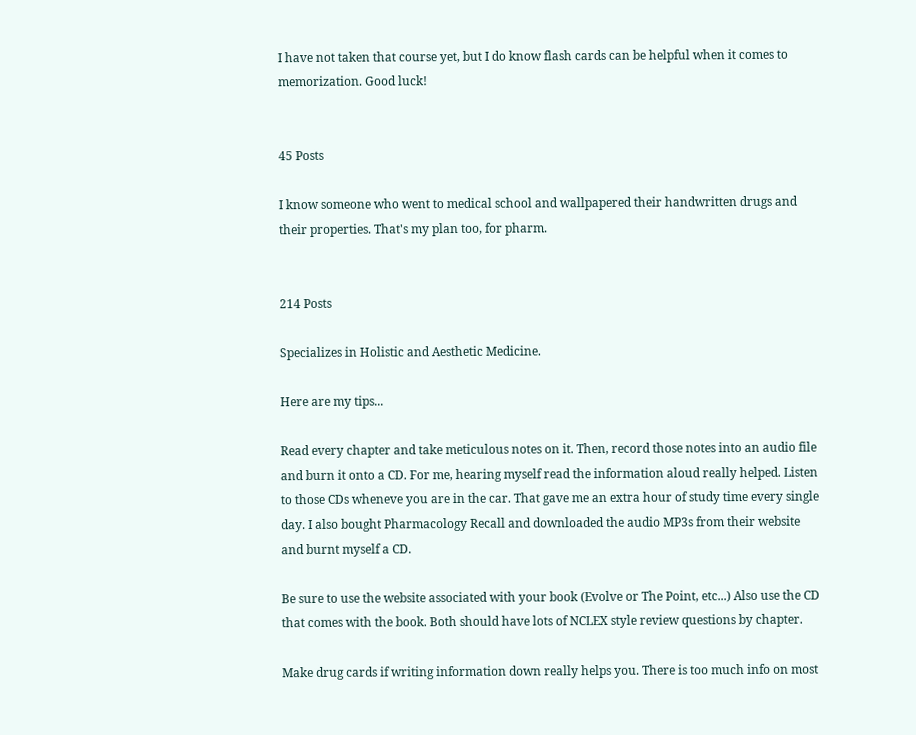I have not taken that course yet, but I do know flash cards can be helpful when it comes to memorization. Good luck!


45 Posts

I know someone who went to medical school and wallpapered their handwritten drugs and their properties. That's my plan too, for pharm.


214 Posts

Specializes in Holistic and Aesthetic Medicine.

Here are my tips...

Read every chapter and take meticulous notes on it. Then, record those notes into an audio file and burn it onto a CD. For me, hearing myself read the information aloud really helped. Listen to those CDs wheneve you are in the car. That gave me an extra hour of study time every single day. I also bought Pharmacology Recall and downloaded the audio MP3s from their website and burnt myself a CD.

Be sure to use the website associated with your book (Evolve or The Point, etc...) Also use the CD that comes with the book. Both should have lots of NCLEX style review questions by chapter.

Make drug cards if writing information down really helps you. There is too much info on most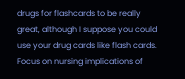drugs for flashcards to be really great, although I suppose you could use your drug cards like flash cards. Focus on nursing implications of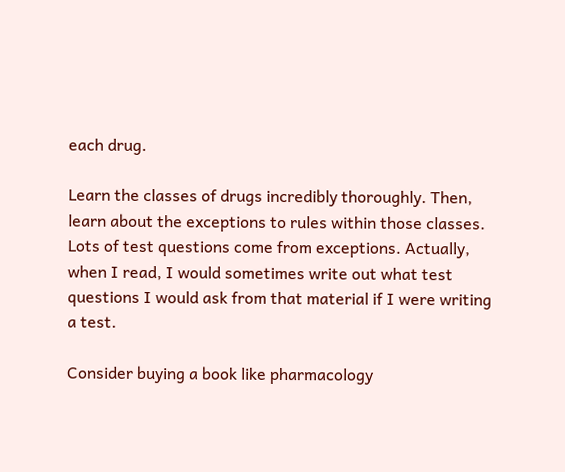each drug.

Learn the classes of drugs incredibly thoroughly. Then, learn about the exceptions to rules within those classes. Lots of test questions come from exceptions. Actually, when I read, I would sometimes write out what test questions I would ask from that material if I were writing a test.

Consider buying a book like pharmacology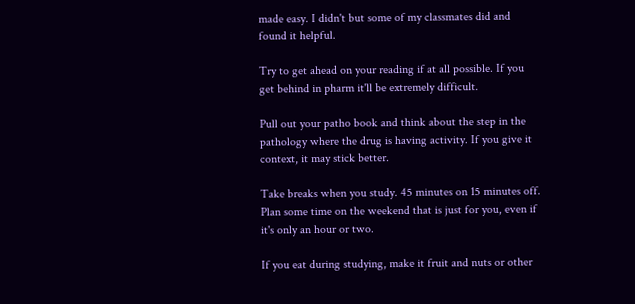made easy. I didn't but some of my classmates did and found it helpful.

Try to get ahead on your reading if at all possible. If you get behind in pharm it'll be extremely difficult.

Pull out your patho book and think about the step in the pathology where the drug is having activity. If you give it context, it may stick better.

Take breaks when you study. 45 minutes on 15 minutes off. Plan some time on the weekend that is just for you, even if it's only an hour or two.

If you eat during studying, make it fruit and nuts or other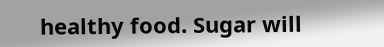healthy food. Sugar will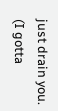just drain you. (I gotta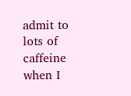admit to lots of caffeine when I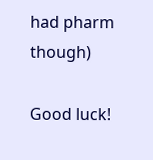had pharm though)

Good luck!